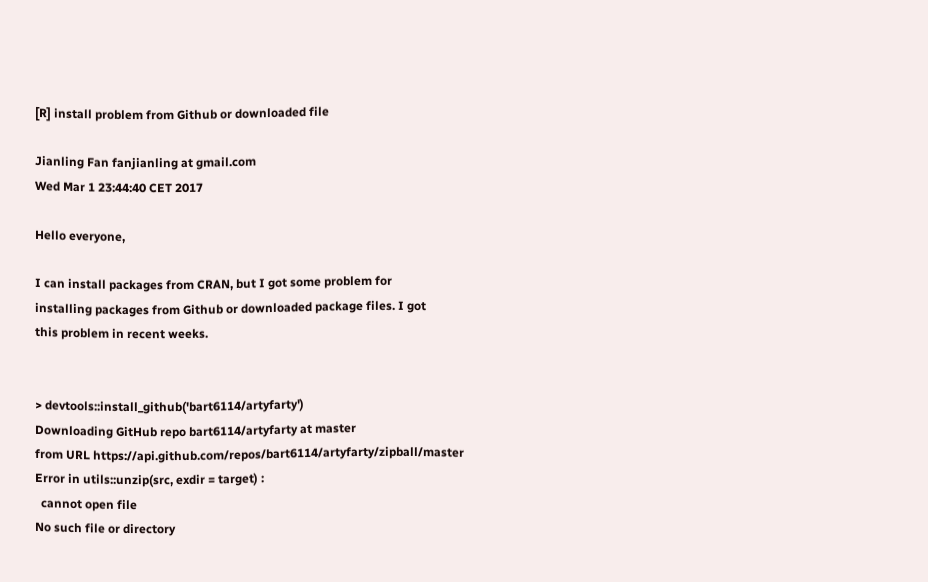[R] install problem from Github or downloaded file

Jianling Fan fanjianling at gmail.com
Wed Mar 1 23:44:40 CET 2017

Hello everyone,

I can install packages from CRAN, but I got some problem for
installing packages from Github or downloaded package files. I got
this problem in recent weeks.


> devtools::install_github('bart6114/artyfarty')
Downloading GitHub repo bart6114/artyfarty at master
from URL https://api.github.com/repos/bart6114/artyfarty/zipball/master
Error in utils::unzip(src, exdir = target) :
  cannot open file
No such file or directory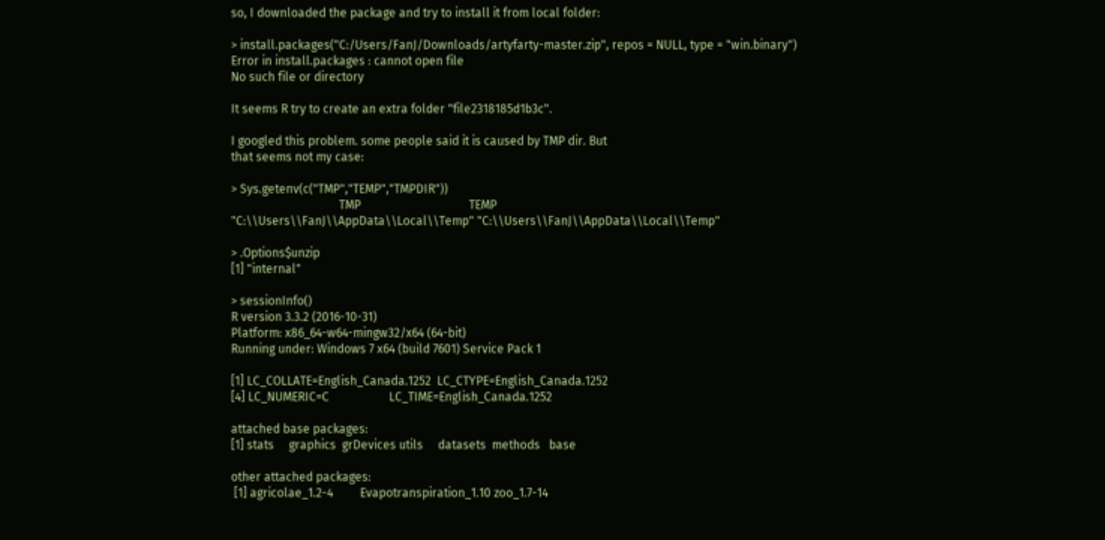so, I downloaded the package and try to install it from local folder:

> install.packages("C:/Users/FanJ/Downloads/artyfarty-master.zip", repos = NULL, type = "win.binary")
Error in install.packages : cannot open file
No such file or directory

It seems R try to create an extra folder "file2318185d1b3c".

I googled this problem. some people said it is caused by TMP dir. But
that seems not my case:

> Sys.getenv(c("TMP","TEMP","TMPDIR"))
                                    TMP                                    TEMP
"C:\\Users\\FanJ\\AppData\\Local\\Temp" "C:\\Users\\FanJ\\AppData\\Local\\Temp"

> .Options$unzip
[1] "internal"

> sessionInfo()
R version 3.3.2 (2016-10-31)
Platform: x86_64-w64-mingw32/x64 (64-bit)
Running under: Windows 7 x64 (build 7601) Service Pack 1

[1] LC_COLLATE=English_Canada.1252  LC_CTYPE=English_Canada.1252
[4] LC_NUMERIC=C                    LC_TIME=English_Canada.1252

attached base packages:
[1] stats     graphics  grDevices utils     datasets  methods   base

other attached packages:
 [1] agricolae_1.2-4         Evapotranspiration_1.10 zoo_1.7-14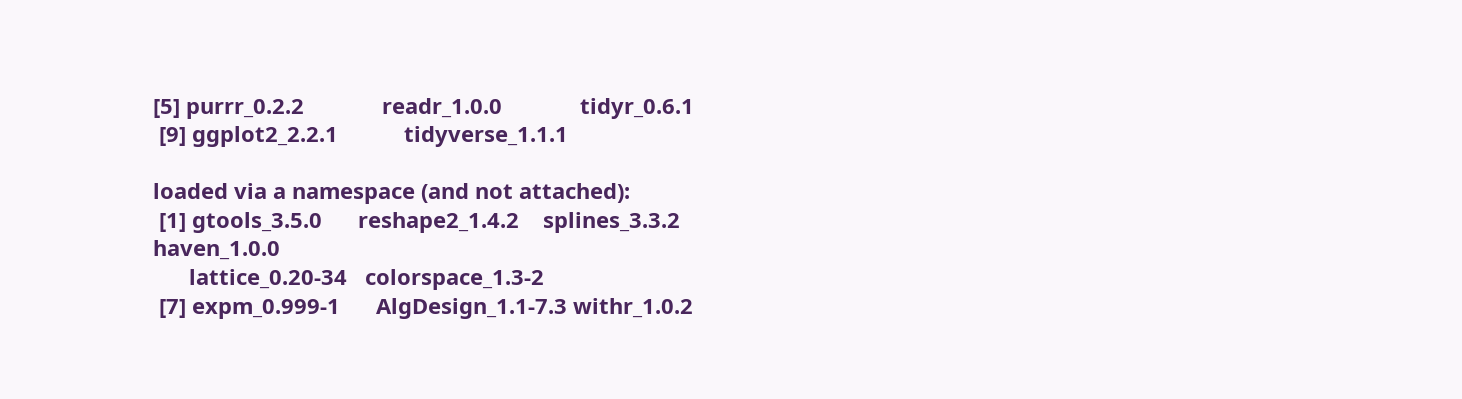[5] purrr_0.2.2             readr_1.0.0             tidyr_0.6.1
 [9] ggplot2_2.2.1           tidyverse_1.1.1

loaded via a namespace (and not attached):
 [1] gtools_3.5.0      reshape2_1.4.2    splines_3.3.2     haven_1.0.0
      lattice_0.20-34   colorspace_1.3-2
 [7] expm_0.999-1      AlgDesign_1.1-7.3 withr_1.0.2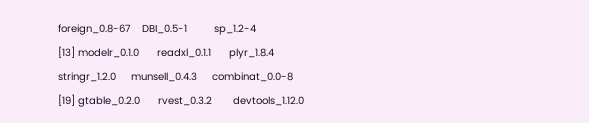foreign_0.8-67    DBI_0.5-1         sp_1.2-4
[13] modelr_0.1.0      readxl_0.1.1      plyr_1.8.4
stringr_1.2.0     munsell_0.4.3     combinat_0.0-8
[19] gtable_0.2.0      rvest_0.3.2       devtools_1.12.0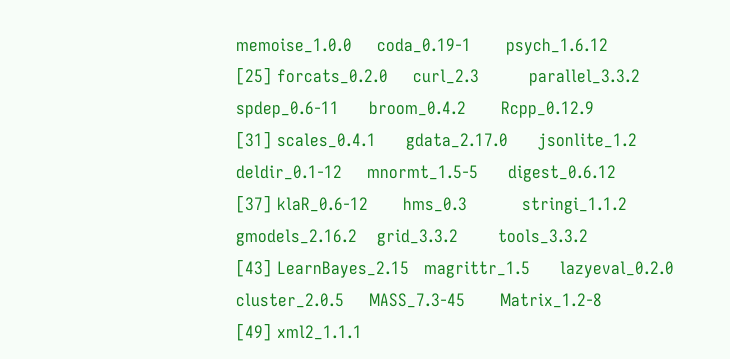memoise_1.0.0     coda_0.19-1       psych_1.6.12
[25] forcats_0.2.0     curl_2.3          parallel_3.3.2
spdep_0.6-11      broom_0.4.2       Rcpp_0.12.9
[31] scales_0.4.1      gdata_2.17.0      jsonlite_1.2
deldir_0.1-12     mnormt_1.5-5      digest_0.6.12
[37] klaR_0.6-12       hms_0.3           stringi_1.1.2
gmodels_2.16.2    grid_3.3.2        tools_3.3.2
[43] LearnBayes_2.15   magrittr_1.5      lazyeval_0.2.0
cluster_2.0.5     MASS_7.3-45       Matrix_1.2-8
[49] xml2_1.1.1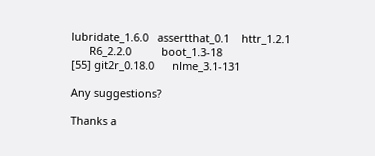lubridate_1.6.0   assertthat_0.1    httr_1.2.1
      R6_2.2.0          boot_1.3-18
[55] git2r_0.18.0      nlme_3.1-131

Any suggestions?

Thanks a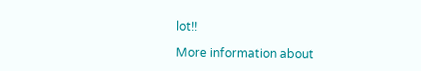lot!!

More information about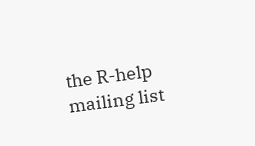the R-help mailing list